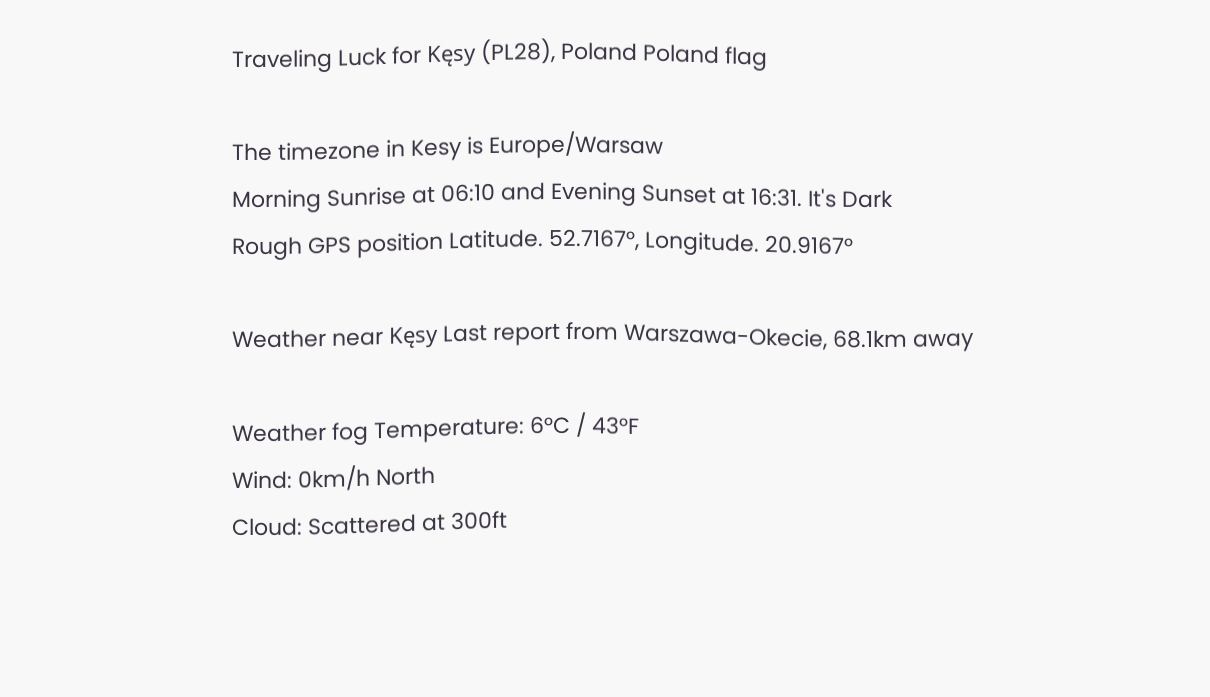Traveling Luck for Kęsy (PL28), Poland Poland flag

The timezone in Kesy is Europe/Warsaw
Morning Sunrise at 06:10 and Evening Sunset at 16:31. It's Dark
Rough GPS position Latitude. 52.7167°, Longitude. 20.9167°

Weather near Kęsy Last report from Warszawa-Okecie, 68.1km away

Weather fog Temperature: 6°C / 43°F
Wind: 0km/h North
Cloud: Scattered at 300ft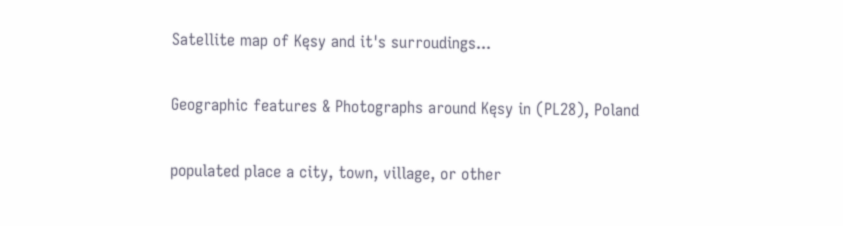Satellite map of Kęsy and it's surroudings...

Geographic features & Photographs around Kęsy in (PL28), Poland

populated place a city, town, village, or other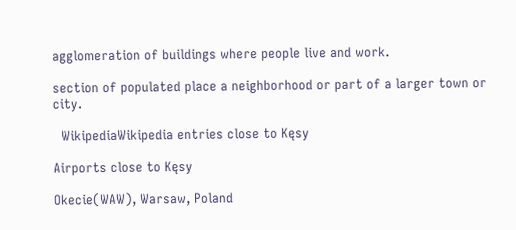agglomeration of buildings where people live and work.

section of populated place a neighborhood or part of a larger town or city.

  WikipediaWikipedia entries close to Kęsy

Airports close to Kęsy

Okecie(WAW), Warsaw, Poland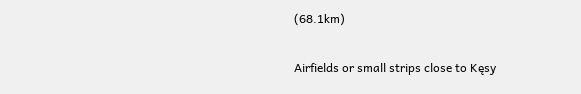(68.1km)

Airfields or small strips close to Kęsy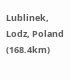Lublinek, Lodz, Poland (168.4km)